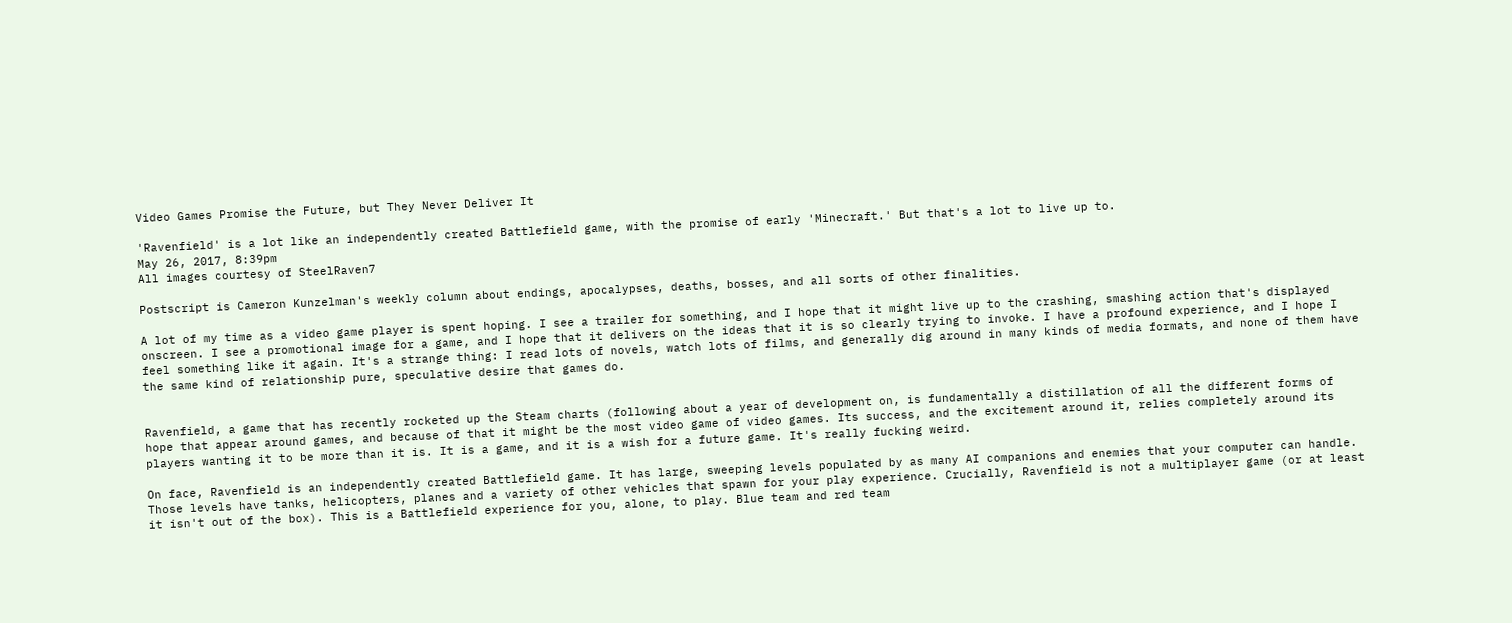Video Games Promise the Future, but They Never Deliver It

'Ravenfield' is a lot like an independently created Battlefield game, with the promise of early 'Minecraft.' But that's a lot to live up to.
May 26, 2017, 8:39pm
All images courtesy of SteelRaven7

Postscript is Cameron Kunzelman's weekly column about endings, apocalypses, deaths, bosses, and all sorts of other finalities.

A lot of my time as a video game player is spent hoping. I see a trailer for something, and I hope that it might live up to the crashing, smashing action that's displayed onscreen. I see a promotional image for a game, and I hope that it delivers on the ideas that it is so clearly trying to invoke. I have a profound experience, and I hope I feel something like it again. It's a strange thing: I read lots of novels, watch lots of films, and generally dig around in many kinds of media formats, and none of them have the same kind of relationship pure, speculative desire that games do.


Ravenfield, a game that has recently rocketed up the Steam charts (following about a year of development on, is fundamentally a distillation of all the different forms of hope that appear around games, and because of that it might be the most video game of video games. Its success, and the excitement around it, relies completely around its players wanting it to be more than it is. It is a game, and it is a wish for a future game. It's really fucking weird.

On face, Ravenfield is an independently created Battlefield game. It has large, sweeping levels populated by as many AI companions and enemies that your computer can handle. Those levels have tanks, helicopters, planes and a variety of other vehicles that spawn for your play experience. Crucially, Ravenfield is not a multiplayer game (or at least it isn't out of the box). This is a Battlefield experience for you, alone, to play. Blue team and red team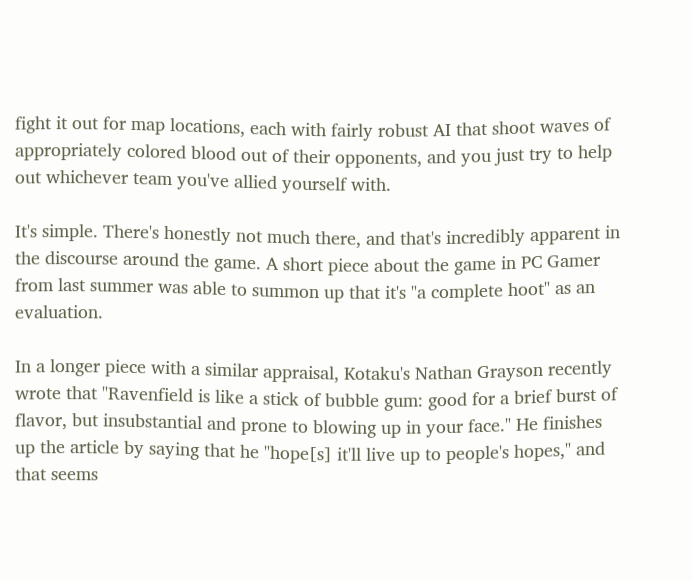fight it out for map locations, each with fairly robust AI that shoot waves of appropriately colored blood out of their opponents, and you just try to help out whichever team you've allied yourself with.

It's simple. There's honestly not much there, and that's incredibly apparent in the discourse around the game. A short piece about the game in PC Gamer from last summer was able to summon up that it's "a complete hoot" as an evaluation.

In a longer piece with a similar appraisal, Kotaku's Nathan Grayson recently wrote that "Ravenfield is like a stick of bubble gum: good for a brief burst of flavor, but insubstantial and prone to blowing up in your face." He finishes up the article by saying that he "hope[s] it'll live up to people's hopes," and that seems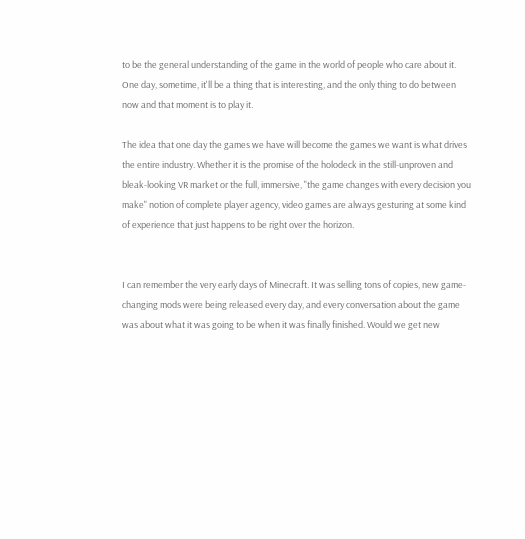to be the general understanding of the game in the world of people who care about it. One day, sometime, it'll be a thing that is interesting, and the only thing to do between now and that moment is to play it.

The idea that one day the games we have will become the games we want is what drives the entire industry. Whether it is the promise of the holodeck in the still-unproven and bleak-looking VR market or the full, immersive, "the game changes with every decision you make" notion of complete player agency, video games are always gesturing at some kind of experience that just happens to be right over the horizon.


I can remember the very early days of Minecraft. It was selling tons of copies, new game-changing mods were being released every day, and every conversation about the game was about what it was going to be when it was finally finished. Would we get new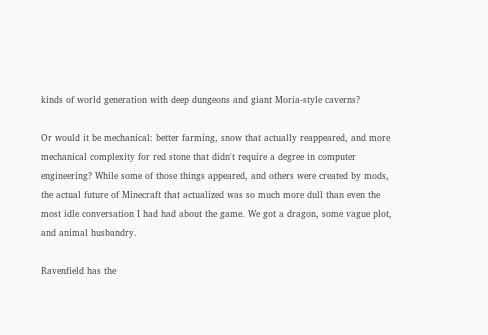kinds of world generation with deep dungeons and giant Moria-style caverns?

Or would it be mechanical: better farming, snow that actually reappeared, and more mechanical complexity for red stone that didn't require a degree in computer engineering? While some of those things appeared, and others were created by mods, the actual future of Minecraft that actualized was so much more dull than even the most idle conversation I had had about the game. We got a dragon, some vague plot, and animal husbandry.

Ravenfield has the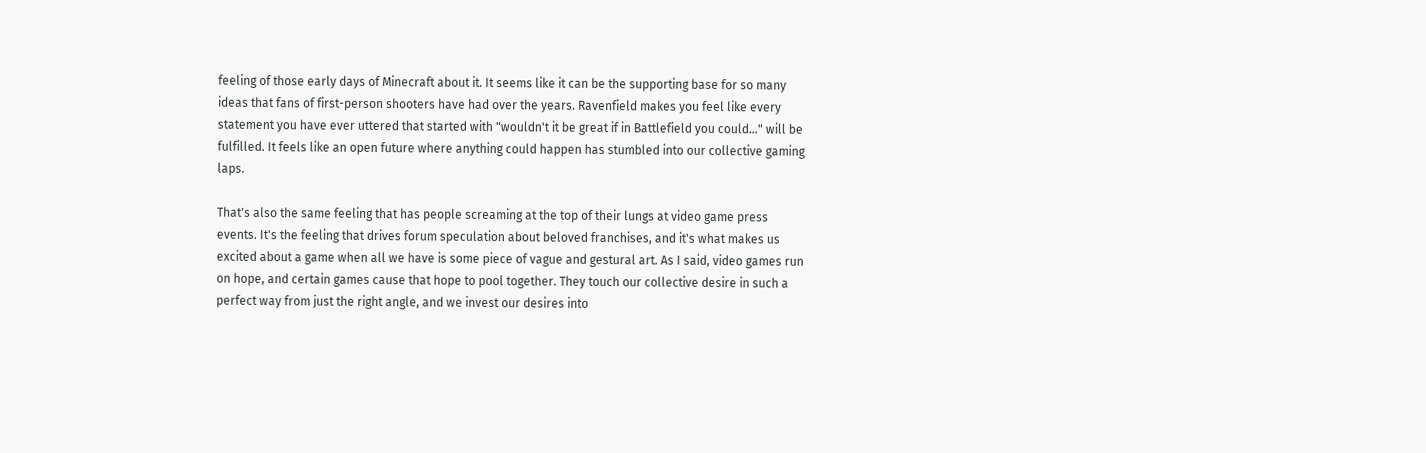feeling of those early days of Minecraft about it. It seems like it can be the supporting base for so many ideas that fans of first-person shooters have had over the years. Ravenfield makes you feel like every statement you have ever uttered that started with "wouldn't it be great if in Battlefield you could…" will be fulfilled. It feels like an open future where anything could happen has stumbled into our collective gaming laps.

That's also the same feeling that has people screaming at the top of their lungs at video game press events. It's the feeling that drives forum speculation about beloved franchises, and it's what makes us excited about a game when all we have is some piece of vague and gestural art. As I said, video games run on hope, and certain games cause that hope to pool together. They touch our collective desire in such a perfect way from just the right angle, and we invest our desires into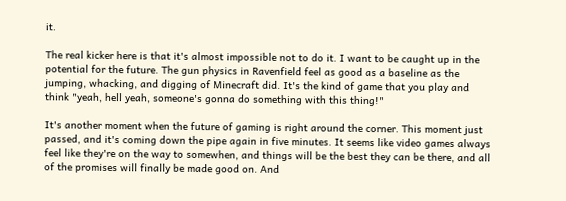it.

The real kicker here is that it's almost impossible not to do it. I want to be caught up in the potential for the future. The gun physics in Ravenfield feel as good as a baseline as the jumping, whacking, and digging of Minecraft did. It's the kind of game that you play and think "yeah, hell yeah, someone's gonna do something with this thing!"

It's another moment when the future of gaming is right around the corner. This moment just passed, and it's coming down the pipe again in five minutes. It seems like video games always feel like they're on the way to somewhen, and things will be the best they can be there, and all of the promises will finally be made good on. And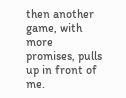then another game, with more promises, pulls up in front of me.